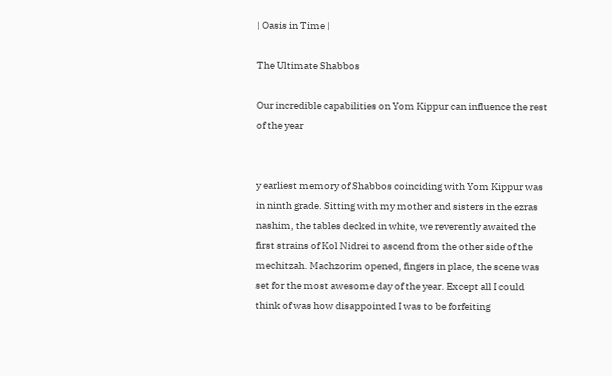| Oasis in Time |

The Ultimate Shabbos

Our incredible capabilities on Yom Kippur can influence the rest of the year


y earliest memory of Shabbos coinciding with Yom Kippur was in ninth grade. Sitting with my mother and sisters in the ezras nashim, the tables decked in white, we reverently awaited the first strains of Kol Nidrei to ascend from the other side of the mechitzah. Machzorim opened, fingers in place, the scene was set for the most awesome day of the year. Except all I could think of was how disappointed I was to be forfeiting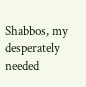Shabbos, my desperately needed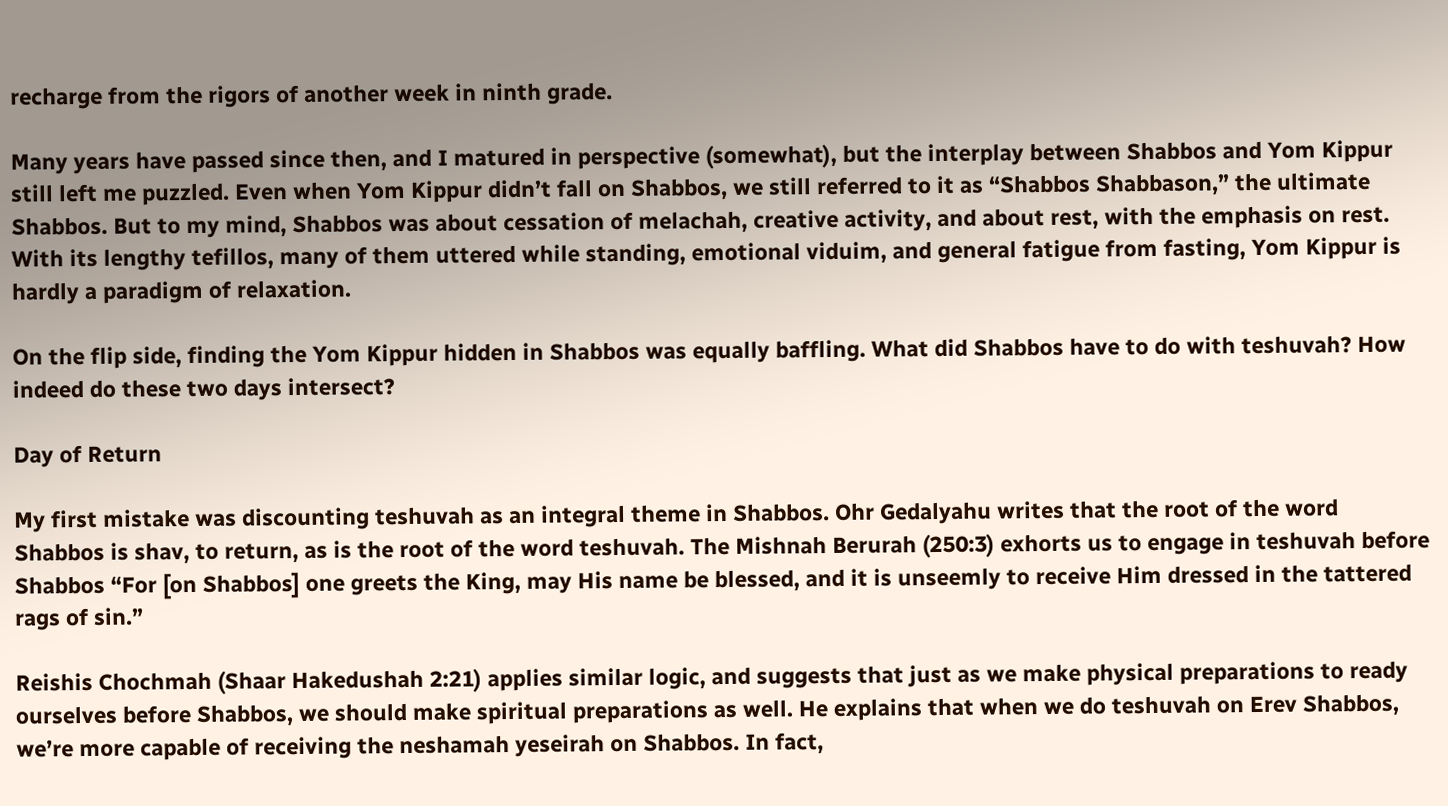recharge from the rigors of another week in ninth grade.

Many years have passed since then, and I matured in perspective (somewhat), but the interplay between Shabbos and Yom Kippur still left me puzzled. Even when Yom Kippur didn’t fall on Shabbos, we still referred to it as “Shabbos Shabbason,” the ultimate Shabbos. But to my mind, Shabbos was about cessation of melachah, creative activity, and about rest, with the emphasis on rest. With its lengthy tefillos, many of them uttered while standing, emotional viduim, and general fatigue from fasting, Yom Kippur is hardly a paradigm of relaxation.

On the flip side, finding the Yom Kippur hidden in Shabbos was equally baffling. What did Shabbos have to do with teshuvah? How indeed do these two days intersect?

Day of Return

My first mistake was discounting teshuvah as an integral theme in Shabbos. Ohr Gedalyahu writes that the root of the word Shabbos is shav, to return, as is the root of the word teshuvah. The Mishnah Berurah (250:3) exhorts us to engage in teshuvah before Shabbos “For [on Shabbos] one greets the King, may His name be blessed, and it is unseemly to receive Him dressed in the tattered rags of sin.”

Reishis Chochmah (Shaar Hakedushah 2:21) applies similar logic, and suggests that just as we make physical preparations to ready ourselves before Shabbos, we should make spiritual preparations as well. He explains that when we do teshuvah on Erev Shabbos, we’re more capable of receiving the neshamah yeseirah on Shabbos. In fact,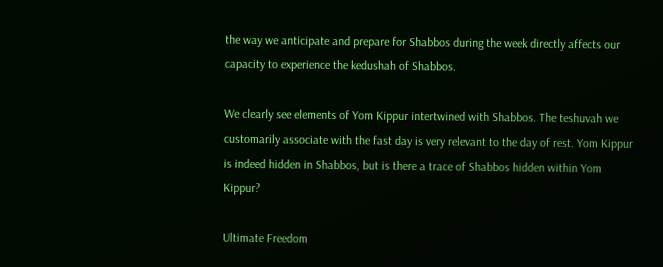the way we anticipate and prepare for Shabbos during the week directly affects our capacity to experience the kedushah of Shabbos.

We clearly see elements of Yom Kippur intertwined with Shabbos. The teshuvah we customarily associate with the fast day is very relevant to the day of rest. Yom Kippur is indeed hidden in Shabbos, but is there a trace of Shabbos hidden within Yom Kippur?

Ultimate Freedom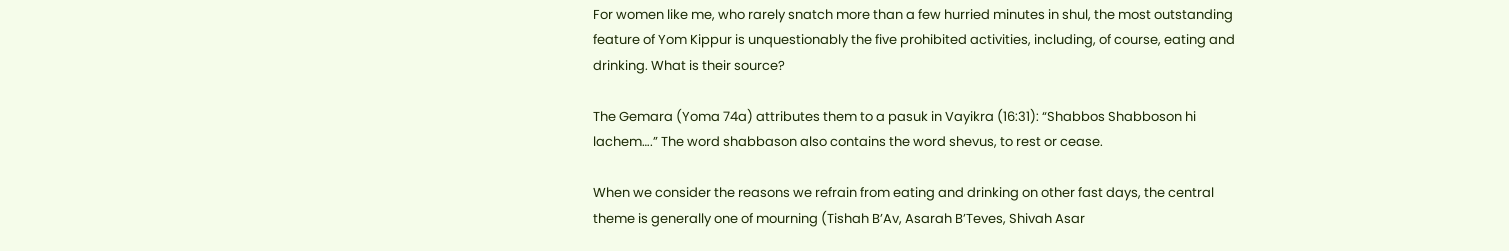For women like me, who rarely snatch more than a few hurried minutes in shul, the most outstanding feature of Yom Kippur is unquestionably the five prohibited activities, including, of course, eating and drinking. What is their source?

The Gemara (Yoma 74a) attributes them to a pasuk in Vayikra (16:31): “Shabbos Shabboson hi lachem….” The word shabbason also contains the word shevus, to rest or cease.

When we consider the reasons we refrain from eating and drinking on other fast days, the central theme is generally one of mourning (Tishah B’Av, Asarah B’Teves, Shivah Asar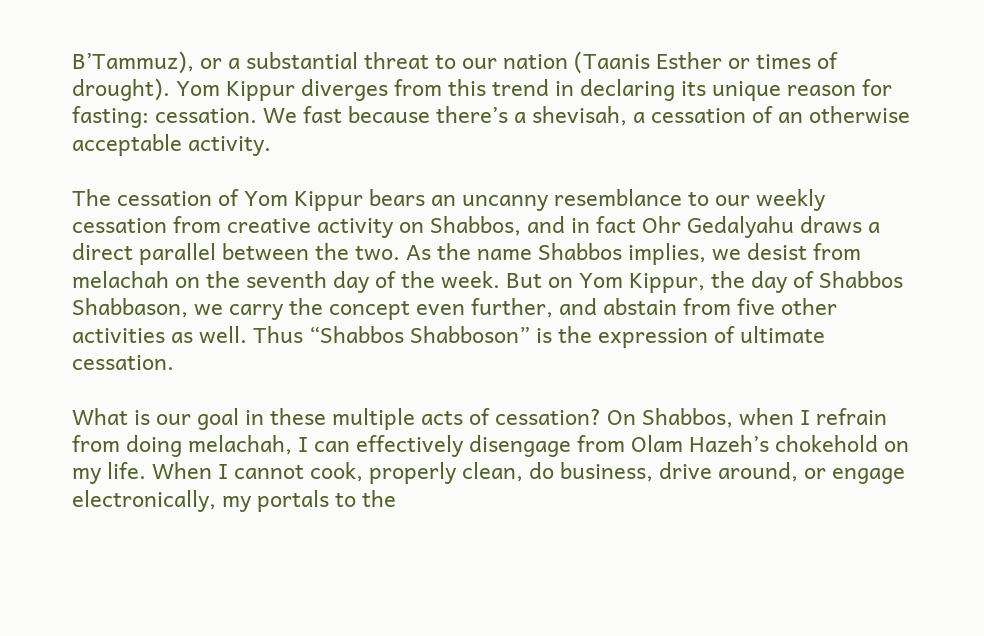B’Tammuz), or a substantial threat to our nation (Taanis Esther or times of drought). Yom Kippur diverges from this trend in declaring its unique reason for fasting: cessation. We fast because there’s a shevisah, a cessation of an otherwise acceptable activity.

The cessation of Yom Kippur bears an uncanny resemblance to our weekly cessation from creative activity on Shabbos, and in fact Ohr Gedalyahu draws a direct parallel between the two. As the name Shabbos implies, we desist from melachah on the seventh day of the week. But on Yom Kippur, the day of Shabbos Shabbason, we carry the concept even further, and abstain from five other activities as well. Thus “Shabbos Shabboson” is the expression of ultimate cessation.

What is our goal in these multiple acts of cessation? On Shabbos, when I refrain from doing melachah, I can effectively disengage from Olam Hazeh’s chokehold on my life. When I cannot cook, properly clean, do business, drive around, or engage electronically, my portals to the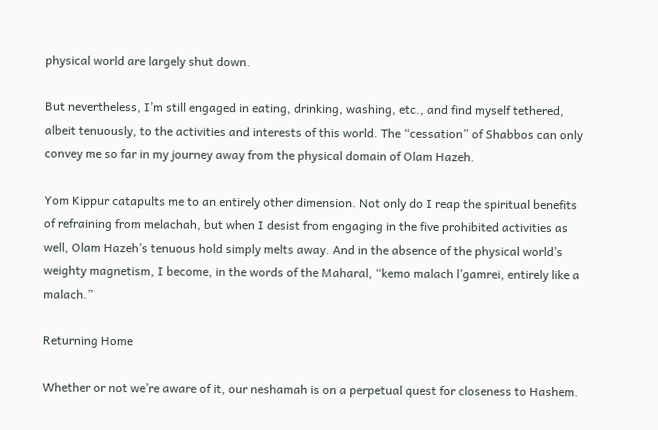physical world are largely shut down.

But nevertheless, I’m still engaged in eating, drinking, washing, etc., and find myself tethered, albeit tenuously, to the activities and interests of this world. The “cessation” of Shabbos can only convey me so far in my journey away from the physical domain of Olam Hazeh.

Yom Kippur catapults me to an entirely other dimension. Not only do I reap the spiritual benefits of refraining from melachah, but when I desist from engaging in the five prohibited activities as well, Olam Hazeh’s tenuous hold simply melts away. And in the absence of the physical world’s weighty magnetism, I become, in the words of the Maharal, “kemo malach l’gamrei, entirely like a malach.”

Returning Home

Whether or not we’re aware of it, our neshamah is on a perpetual quest for closeness to Hashem.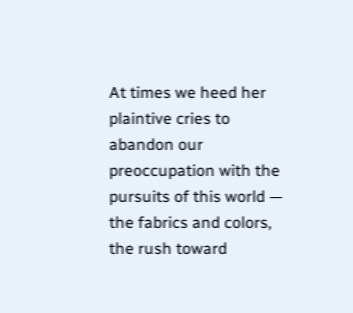At times we heed her plaintive cries to abandon our preoccupation with the pursuits of this world — the fabrics and colors, the rush toward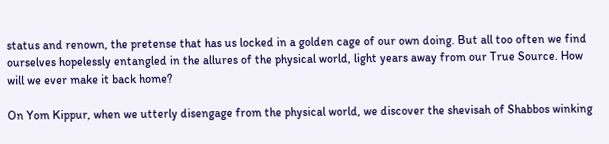status and renown, the pretense that has us locked in a golden cage of our own doing. But all too often we find ourselves hopelessly entangled in the allures of the physical world, light years away from our True Source. How will we ever make it back home?

On Yom Kippur, when we utterly disengage from the physical world, we discover the shevisah of Shabbos winking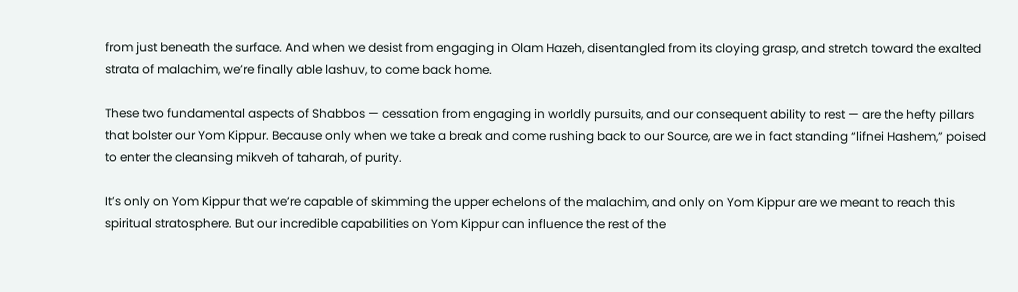from just beneath the surface. And when we desist from engaging in Olam Hazeh, disentangled from its cloying grasp, and stretch toward the exalted strata of malachim, we’re finally able lashuv, to come back home.

These two fundamental aspects of Shabbos — cessation from engaging in worldly pursuits, and our consequent ability to rest — are the hefty pillars that bolster our Yom Kippur. Because only when we take a break and come rushing back to our Source, are we in fact standing “lifnei Hashem,” poised to enter the cleansing mikveh of taharah, of purity.

It’s only on Yom Kippur that we’re capable of skimming the upper echelons of the malachim, and only on Yom Kippur are we meant to reach this spiritual stratosphere. But our incredible capabilities on Yom Kippur can influence the rest of the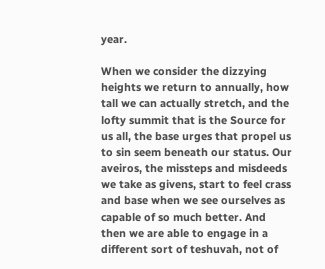year.

When we consider the dizzying heights we return to annually, how tall we can actually stretch, and the lofty summit that is the Source for us all, the base urges that propel us to sin seem beneath our status. Our aveiros, the missteps and misdeeds we take as givens, start to feel crass and base when we see ourselves as capable of so much better. And then we are able to engage in a different sort of teshuvah, not of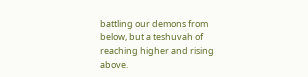battling our demons from below, but a teshuvah of reaching higher and rising above.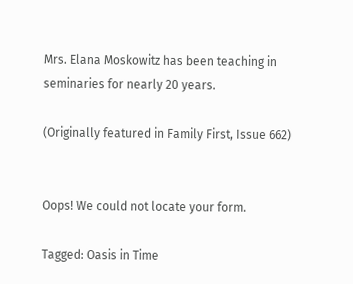Mrs. Elana Moskowitz has been teaching in seminaries for nearly 20 years.

(Originally featured in Family First, Issue 662)


Oops! We could not locate your form.

Tagged: Oasis in Time